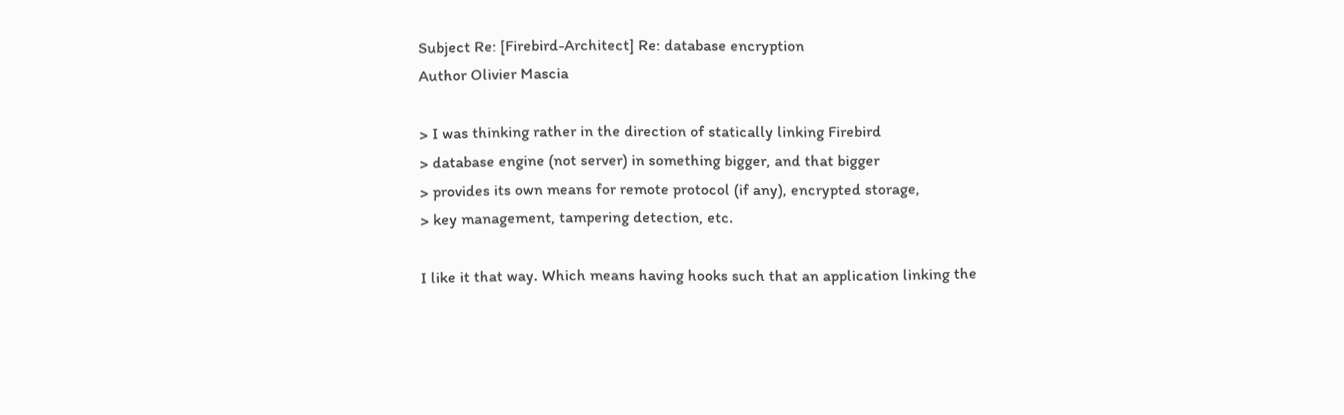Subject Re: [Firebird-Architect] Re: database encryption
Author Olivier Mascia

> I was thinking rather in the direction of statically linking Firebird
> database engine (not server) in something bigger, and that bigger
> provides its own means for remote protocol (if any), encrypted storage,
> key management, tampering detection, etc.

I like it that way. Which means having hooks such that an application linking the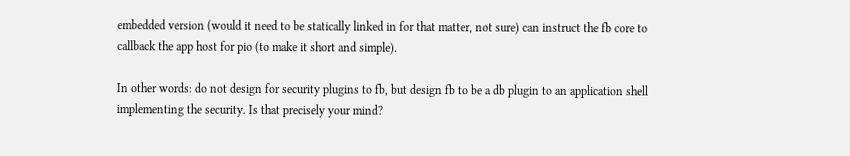embedded version (would it need to be statically linked in for that matter, not sure) can instruct the fb core to callback the app host for pio (to make it short and simple).

In other words: do not design for security plugins to fb, but design fb to be a db plugin to an application shell implementing the security. Is that precisely your mind?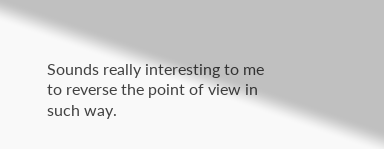Sounds really interesting to me to reverse the point of view in such way.